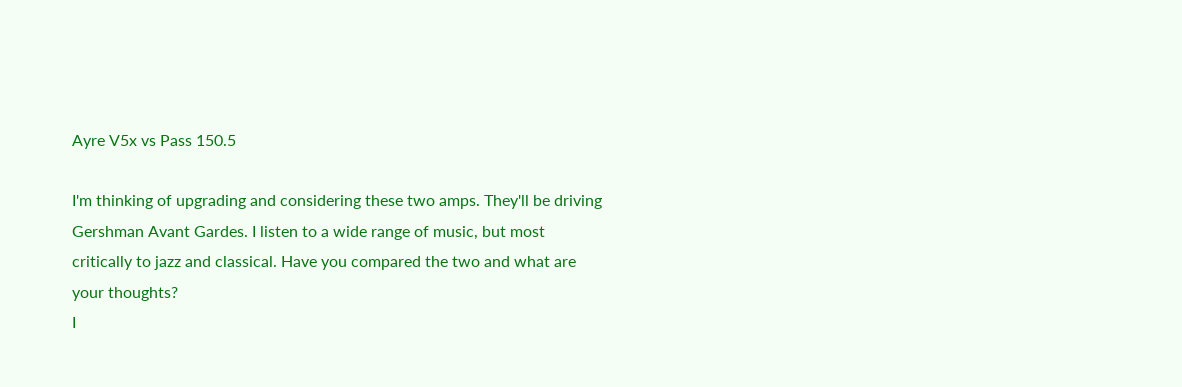Ayre V5x vs Pass 150.5

I'm thinking of upgrading and considering these two amps. They'll be driving Gershman Avant Gardes. I listen to a wide range of music, but most critically to jazz and classical. Have you compared the two and what are your thoughts?
I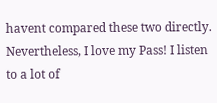havent compared these two directly. Nevertheless, I love my Pass! I listen to a lot of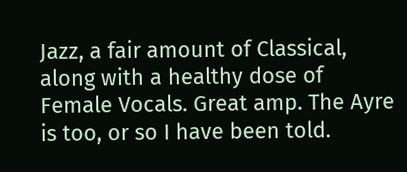Jazz, a fair amount of Classical, along with a healthy dose of Female Vocals. Great amp. The Ayre is too, or so I have been told.